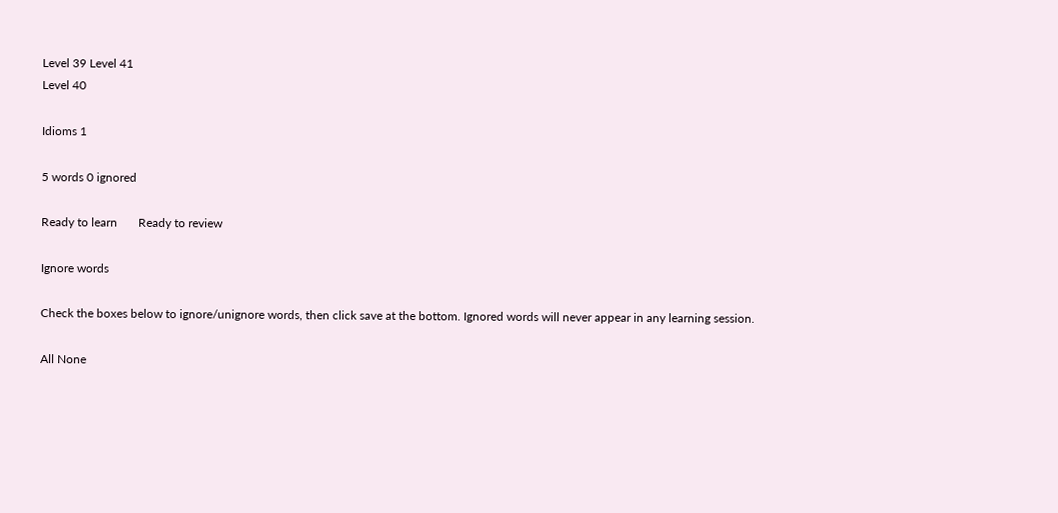Level 39 Level 41
Level 40

Idioms 1

5 words 0 ignored

Ready to learn       Ready to review

Ignore words

Check the boxes below to ignore/unignore words, then click save at the bottom. Ignored words will never appear in any learning session.

All None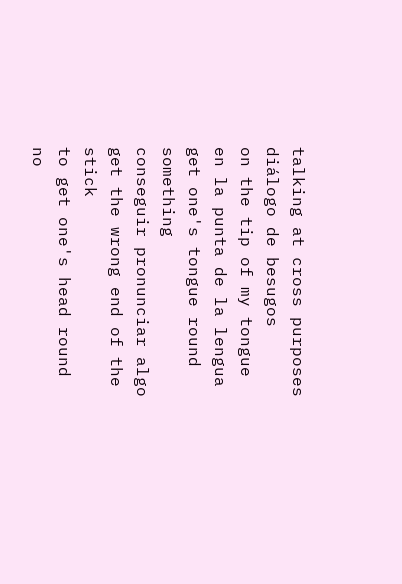talking at cross purposes
diálogo de besugos
on the tip of my tongue
en la punta de la lengua
get one's tongue round something
conseguir pronunciar algo
get the wrong end of the stick
to get one's head round
no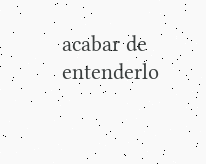acabar de entenderlo